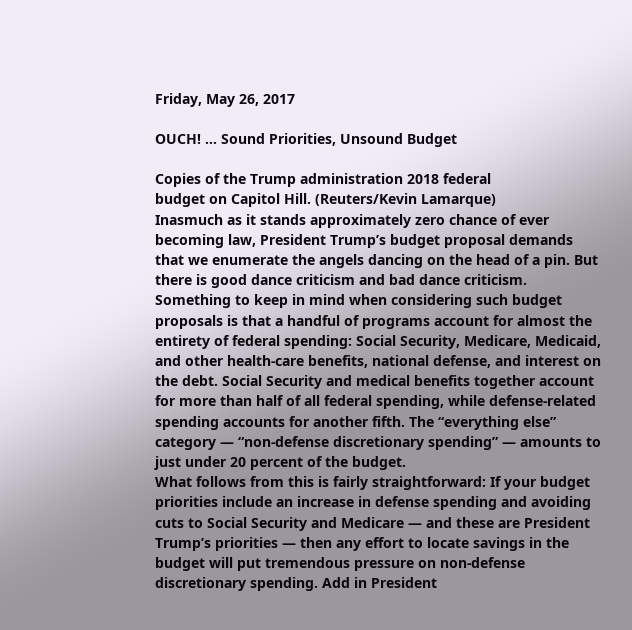Friday, May 26, 2017

OUCH! ... Sound Priorities, Unsound Budget

Copies of the Trump administration 2018 federal
budget on Capitol Hill. (Reuters/Kevin Lamarque)
Inasmuch as it stands approximately zero chance of ever becoming law, President Trump’s budget proposal demands that we enumerate the angels dancing on the head of a pin. But there is good dance criticism and bad dance criticism.
Something to keep in mind when considering such budget proposals is that a handful of programs account for almost the entirety of federal spending: Social Security, Medicare, Medicaid, and other health-care benefits, national defense, and interest on the debt. Social Security and medical benefits together account for more than half of all federal spending, while defense-related spending accounts for another fifth. The “everything else” category — “non-defense discretionary spending” — amounts to just under 20 percent of the budget.
What follows from this is fairly straightforward: If your budget priorities include an increase in defense spending and avoiding cuts to Social Security and Medicare — and these are President Trump’s priorities — then any effort to locate savings in the budget will put tremendous pressure on non-defense discretionary spending. Add in President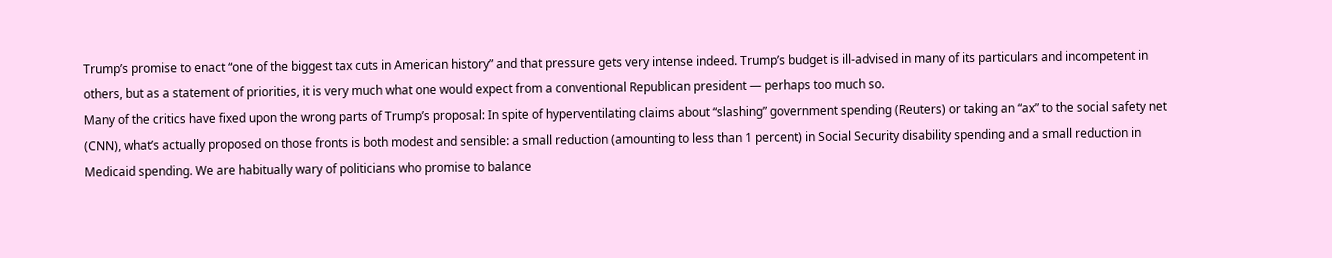Trump’s promise to enact “one of the biggest tax cuts in American history” and that pressure gets very intense indeed. Trump’s budget is ill-advised in many of its particulars and incompetent in others, but as a statement of priorities, it is very much what one would expect from a conventional Republican president — perhaps too much so.
Many of the critics have fixed upon the wrong parts of Trump’s proposal: In spite of hyperventilating claims about “slashing” government spending (Reuters) or taking an “ax” to the social safety net (CNN), what’s actually proposed on those fronts is both modest and sensible: a small reduction (amounting to less than 1 percent) in Social Security disability spending and a small reduction in Medicaid spending. We are habitually wary of politicians who promise to balance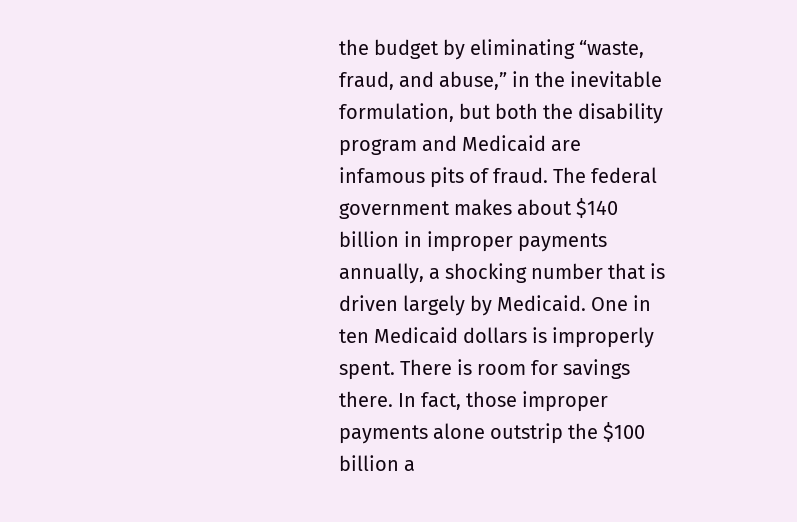the budget by eliminating “waste, fraud, and abuse,” in the inevitable formulation, but both the disability program and Medicaid are infamous pits of fraud. The federal government makes about $140 billion in improper payments annually, a shocking number that is driven largely by Medicaid. One in ten Medicaid dollars is improperly spent. There is room for savings there. In fact, those improper payments alone outstrip the $100 billion a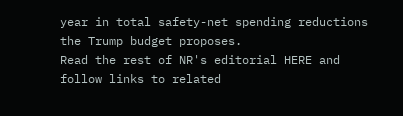year in total safety-net spending reductions the Trump budget proposes.
Read the rest of NR's editorial HERE and follow links to related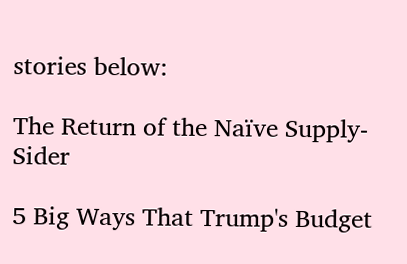stories below:

The Return of the Naïve Supply-Sider

5 Big Ways That Trump's Budget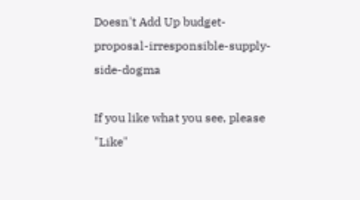Doesn't Add Up budget-proposal-irresponsible-supply-side-dogma

If you like what you see, please "Like"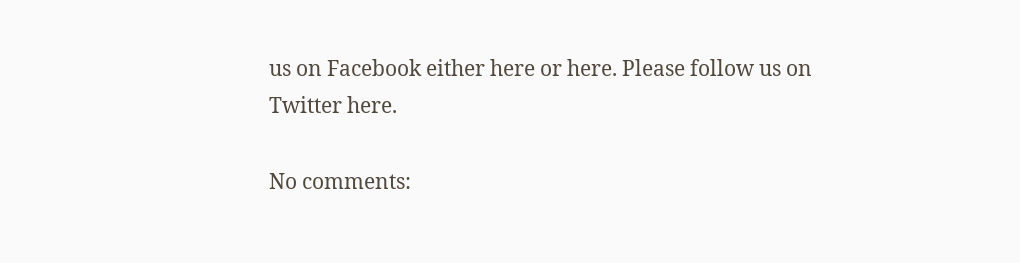us on Facebook either here or here. Please follow us on Twitter here.

No comments: